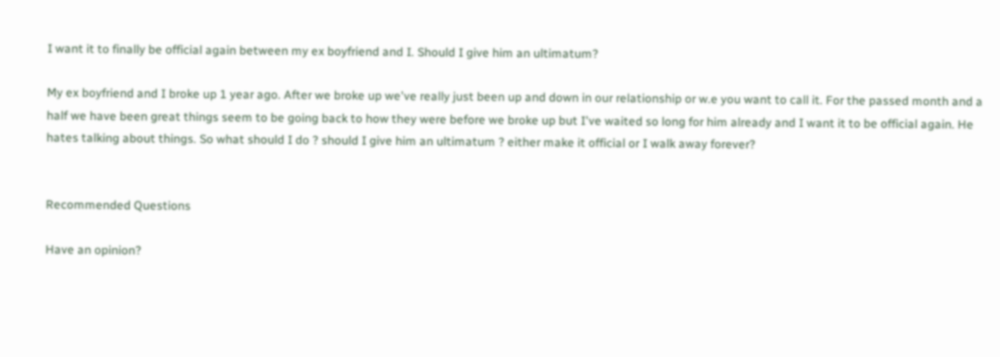I want it to finally be official again between my ex boyfriend and I. Should I give him an ultimatum?

My ex boyfriend and I broke up 1 year ago. After we broke up we've really just been up and down in our relationship or w.e you want to call it. For the passed month and a half we have been great things seem to be going back to how they were before we broke up but I've waited so long for him already and I want it to be official again. He hates talking about things. So what should I do ? should I give him an ultimatum ? either make it official or I walk away forever?


Recommended Questions

Have an opinion?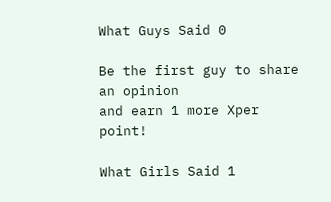What Guys Said 0

Be the first guy to share an opinion
and earn 1 more Xper point!

What Girls Said 1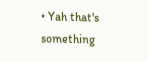• Yah that's something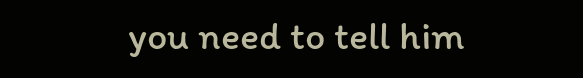you need to tell him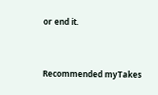or end it.


Recommended myTakes